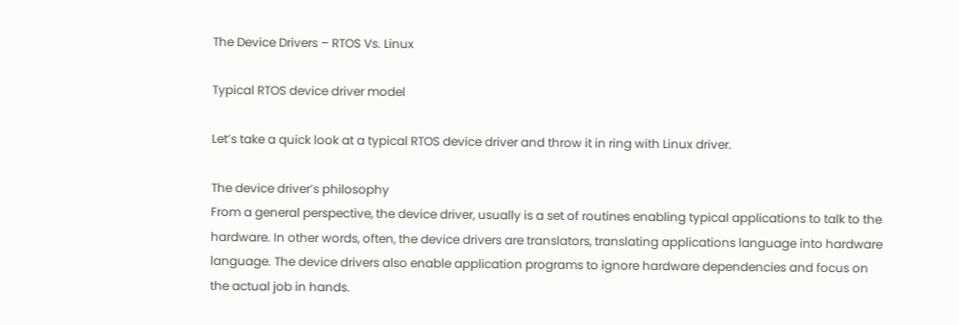The Device Drivers – RTOS Vs. Linux

Typical RTOS device driver model

Let’s take a quick look at a typical RTOS device driver and throw it in ring with Linux driver.

The device driver’s philosophy
From a general perspective, the device driver, usually is a set of routines enabling typical applications to talk to the hardware. In other words, often, the device drivers are translators, translating applications language into hardware language. The device drivers also enable application programs to ignore hardware dependencies and focus on the actual job in hands.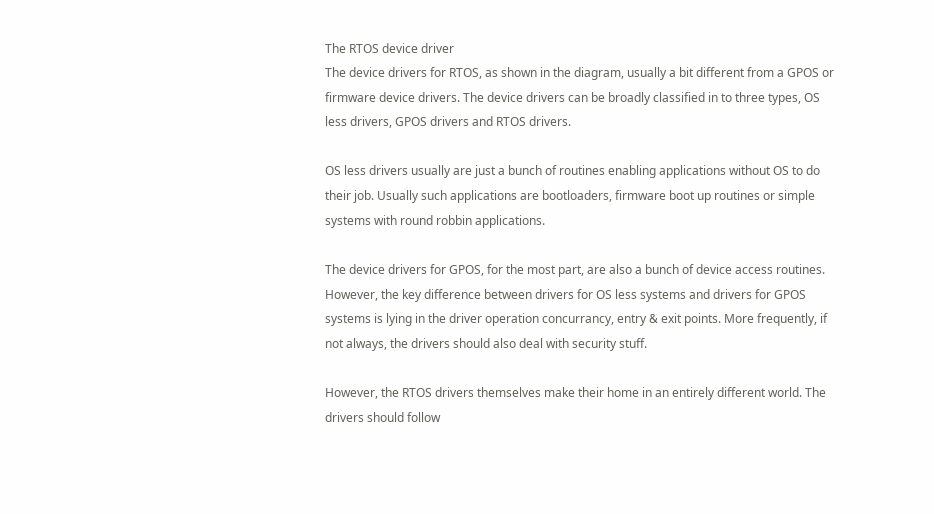The RTOS device driver
The device drivers for RTOS, as shown in the diagram, usually a bit different from a GPOS or firmware device drivers. The device drivers can be broadly classified in to three types, OS less drivers, GPOS drivers and RTOS drivers.

OS less drivers usually are just a bunch of routines enabling applications without OS to do their job. Usually such applications are bootloaders, firmware boot up routines or simple systems with round robbin applications.

The device drivers for GPOS, for the most part, are also a bunch of device access routines. However, the key difference between drivers for OS less systems and drivers for GPOS systems is lying in the driver operation concurrancy, entry & exit points. More frequently, if not always, the drivers should also deal with security stuff.

However, the RTOS drivers themselves make their home in an entirely different world. The drivers should follow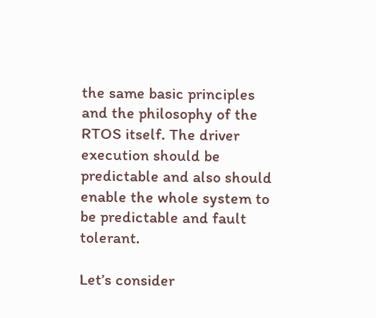the same basic principles and the philosophy of the RTOS itself. The driver execution should be predictable and also should enable the whole system to be predictable and fault tolerant.

Let’s consider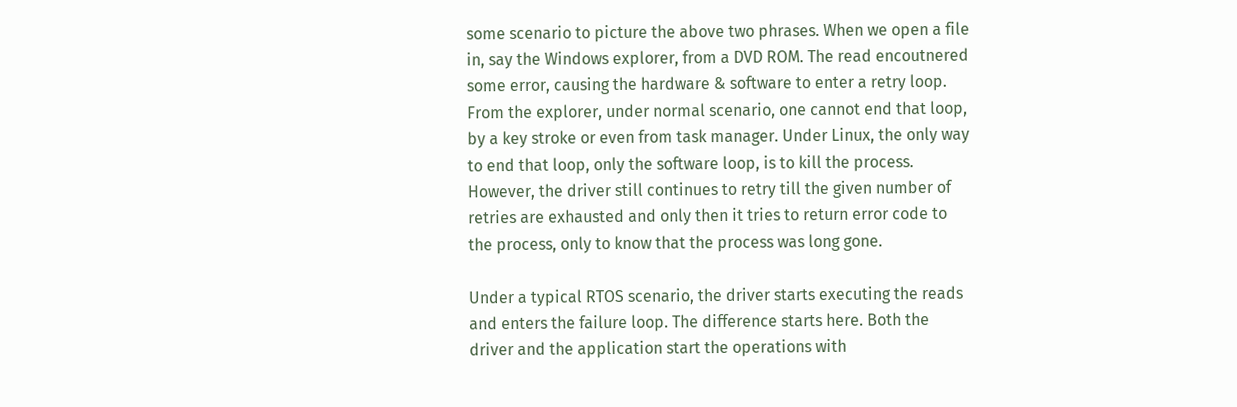some scenario to picture the above two phrases. When we open a file in, say the Windows explorer, from a DVD ROM. The read encoutnered some error, causing the hardware & software to enter a retry loop. From the explorer, under normal scenario, one cannot end that loop, by a key stroke or even from task manager. Under Linux, the only way to end that loop, only the software loop, is to kill the process. However, the driver still continues to retry till the given number of retries are exhausted and only then it tries to return error code to the process, only to know that the process was long gone.

Under a typical RTOS scenario, the driver starts executing the reads and enters the failure loop. The difference starts here. Both the driver and the application start the operations with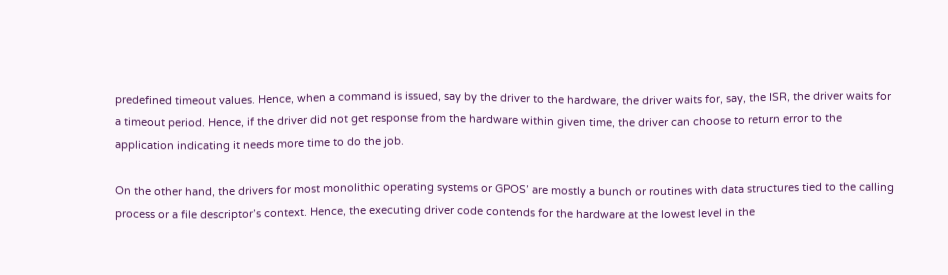predefined timeout values. Hence, when a command is issued, say by the driver to the hardware, the driver waits for, say, the ISR, the driver waits for a timeout period. Hence, if the driver did not get response from the hardware within given time, the driver can choose to return error to the application indicating it needs more time to do the job.

On the other hand, the drivers for most monolithic operating systems or GPOS’ are mostly a bunch or routines with data structures tied to the calling process or a file descriptor’s context. Hence, the executing driver code contends for the hardware at the lowest level in the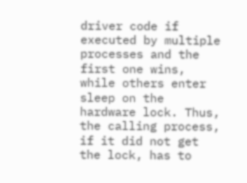driver code if executed by multiple processes and the first one wins, while others enter sleep on the hardware lock. Thus, the calling process, if it did not get the lock, has to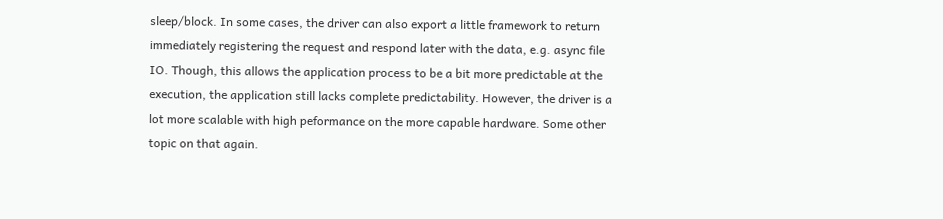sleep/block. In some cases, the driver can also export a little framework to return immediately registering the request and respond later with the data, e.g. async file IO. Though, this allows the application process to be a bit more predictable at the execution, the application still lacks complete predictability. However, the driver is a lot more scalable with high peformance on the more capable hardware. Some other topic on that again.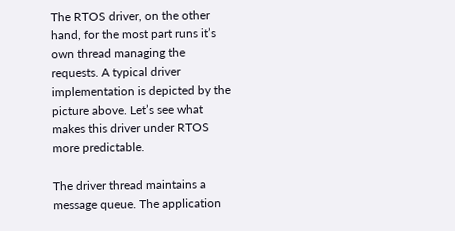The RTOS driver, on the other hand, for the most part runs it’s own thread managing the requests. A typical driver implementation is depicted by the picture above. Let’s see what makes this driver under RTOS more predictable.

The driver thread maintains a message queue. The application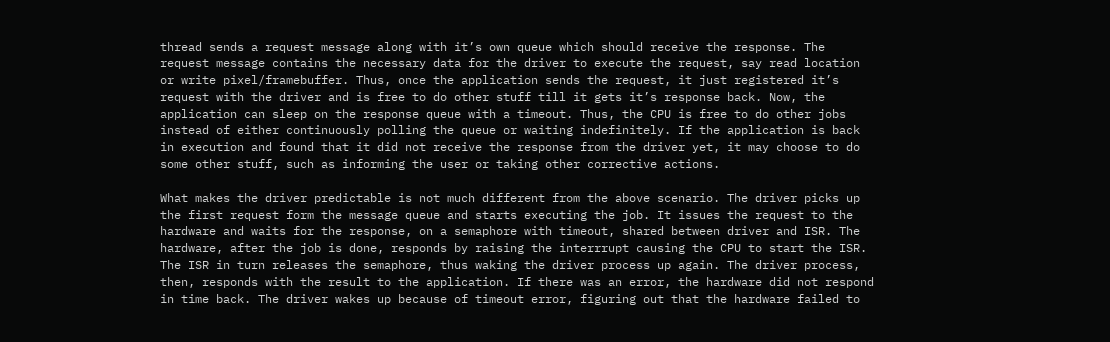thread sends a request message along with it’s own queue which should receive the response. The request message contains the necessary data for the driver to execute the request, say read location or write pixel/framebuffer. Thus, once the application sends the request, it just registered it’s request with the driver and is free to do other stuff till it gets it’s response back. Now, the application can sleep on the response queue with a timeout. Thus, the CPU is free to do other jobs instead of either continuously polling the queue or waiting indefinitely. If the application is back in execution and found that it did not receive the response from the driver yet, it may choose to do some other stuff, such as informing the user or taking other corrective actions.

What makes the driver predictable is not much different from the above scenario. The driver picks up the first request form the message queue and starts executing the job. It issues the request to the hardware and waits for the response, on a semaphore with timeout, shared between driver and ISR. The hardware, after the job is done, responds by raising the interrrupt causing the CPU to start the ISR. The ISR in turn releases the semaphore, thus waking the driver process up again. The driver process, then, responds with the result to the application. If there was an error, the hardware did not respond in time back. The driver wakes up because of timeout error, figuring out that the hardware failed to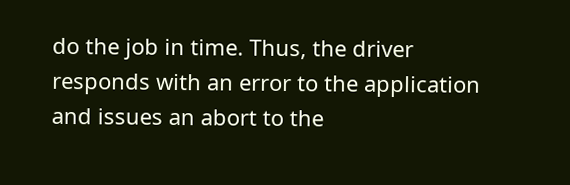do the job in time. Thus, the driver responds with an error to the application and issues an abort to the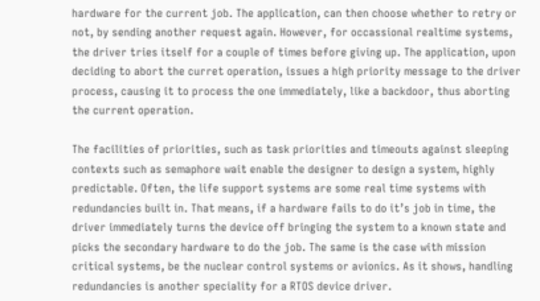hardware for the current job. The application, can then choose whether to retry or not, by sending another request again. However, for occassional realtime systems, the driver tries itself for a couple of times before giving up. The application, upon deciding to abort the curret operation, issues a high priority message to the driver process, causing it to process the one immediately, like a backdoor, thus aborting the current operation.

The facilities of priorities, such as task priorities and timeouts against sleeping contexts such as semaphore wait enable the designer to design a system, highly predictable. Often, the life support systems are some real time systems with redundancies built in. That means, if a hardware fails to do it’s job in time, the driver immediately turns the device off bringing the system to a known state and picks the secondary hardware to do the job. The same is the case with mission critical systems, be the nuclear control systems or avionics. As it shows, handling redundancies is another speciality for a RTOS device driver.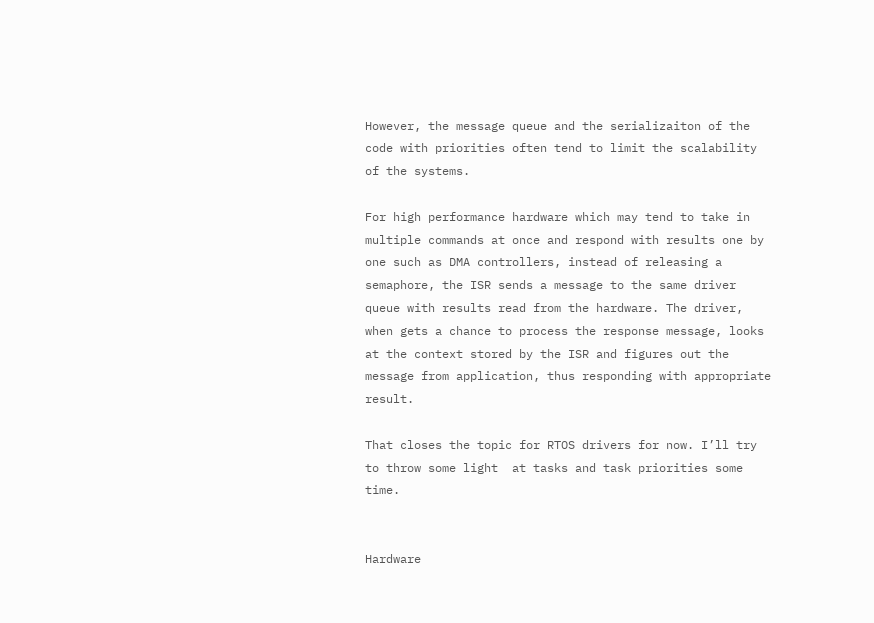However, the message queue and the serializaiton of the code with priorities often tend to limit the scalability of the systems.

For high performance hardware which may tend to take in multiple commands at once and respond with results one by one such as DMA controllers, instead of releasing a semaphore, the ISR sends a message to the same driver queue with results read from the hardware. The driver, when gets a chance to process the response message, looks at the context stored by the ISR and figures out the message from application, thus responding with appropriate result.

That closes the topic for RTOS drivers for now. I’ll try to throw some light  at tasks and task priorities some time.


Hardware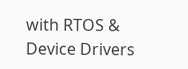with RTOS & Device Drivers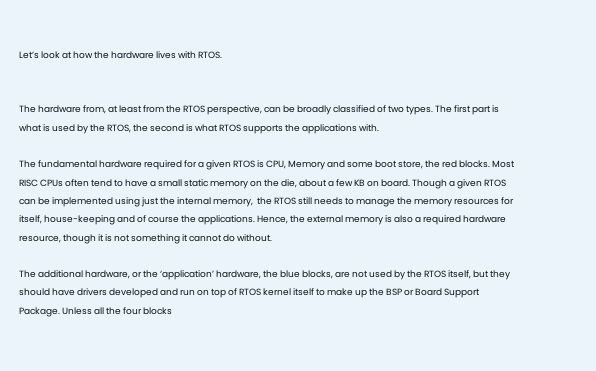Let’s look at how the hardware lives with RTOS.


The hardware from, at least from the RTOS perspective, can be broadly classified of two types. The first part is what is used by the RTOS, the second is what RTOS supports the applications with.

The fundamental hardware required for a given RTOS is CPU, Memory and some boot store, the red blocks. Most RISC CPUs often tend to have a small static memory on the die, about a few KB on board. Though a given RTOS can be implemented using just the internal memory,  the RTOS still needs to manage the memory resources for itself, house-keeping and of course the applications. Hence, the external memory is also a required hardware resource, though it is not something it cannot do without.

The additional hardware, or the ‘application’ hardware, the blue blocks, are not used by the RTOS itself, but they should have drivers developed and run on top of RTOS kernel itself to make up the BSP or Board Support Package. Unless all the four blocks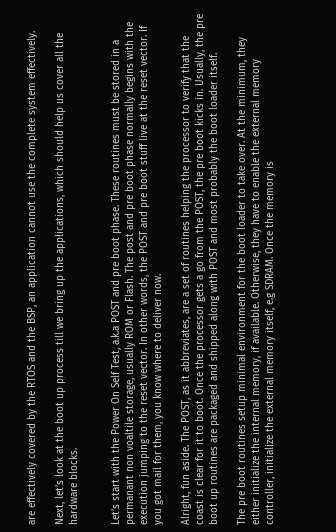are effectively covered by the RTOS and the BSP, an application cannot use the complete system effectively.

Next, let’s look at the boot up process till we bring up the applications, which should help us cover all the hardware blocks.


Let’s start with the Power On Self Test, a.k.a POST and pre boot phase. These routines must be stored in a permanant non voaltile storage, usually ROM or Flash. The post and pre boot phase normally begins with the execution jumping to the reset vector. In other words, the POST and pre boot stuff live at the reset vector. If you got mail for them, you know where to deliver now.

Alright, fun aside. The POST, as it abbreviates, are a set of routines helping the processor to verify that the coast is clear for it to boot. Once the processor gets a go from the POST, the pre boot kicks in. Usually, the pre boot up routines are packaged and shipped along with POST and most probably the boot loader itself.

The pre boot routines setup minimal environment for the boot loader to take over. At the minimum, they either initialize the internal memory, if available. Otherwise, they have to enable the external memory controller, initialize the external memory itself, e.g SDRAM. Once the memory is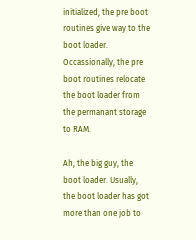initialized, the pre boot routines give way to the boot loader. Occassionally, the pre boot routines relocate the boot loader from the permanant storage to RAM.

Ah, the big guy, the boot loader. Usually, the boot loader has got more than one job to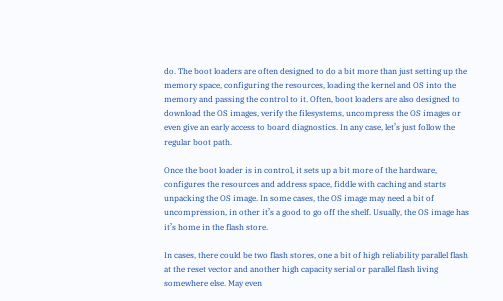do. The boot loaders are often designed to do a bit more than just setting up the memory space, configuring the resources, loading the kernel and OS into the memory and passing the control to it. Often, boot loaders are also designed to download the OS images, verify the filesystems, uncompress the OS images or even give an early access to board diagnostics. In any case, let’s just follow the regular boot path.

Once the boot loader is in control, it sets up a bit more of the hardware, configures the resources and address space, fiddle with caching and starts unpacking the OS image. In some cases, the OS image may need a bit of uncompression, in other it’s a good to go off the shelf. Usually, the OS image has it’s home in the flash store.

In cases, there could be two flash stores, one a bit of high reliability parallel flash at the reset vector and another high capacity serial or parallel flash living somewhere else. May even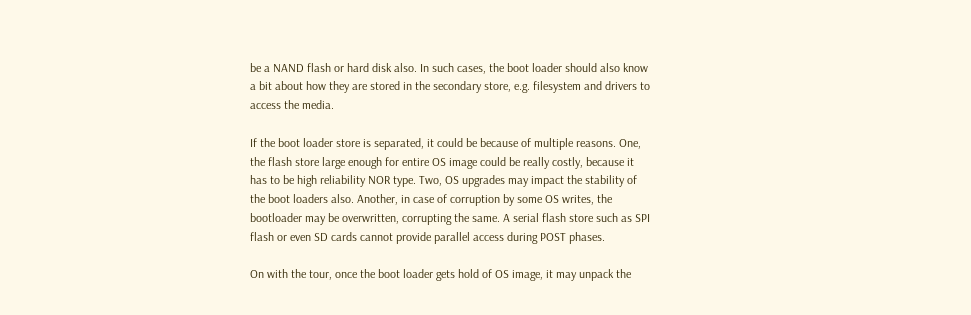be a NAND flash or hard disk also. In such cases, the boot loader should also know a bit about how they are stored in the secondary store, e.g. filesystem and drivers to access the media.

If the boot loader store is separated, it could be because of multiple reasons. One, the flash store large enough for entire OS image could be really costly, because it has to be high reliability NOR type. Two, OS upgrades may impact the stability of the boot loaders also. Another, in case of corruption by some OS writes, the bootloader may be overwritten, corrupting the same. A serial flash store such as SPI flash or even SD cards cannot provide parallel access during POST phases.

On with the tour, once the boot loader gets hold of OS image, it may unpack the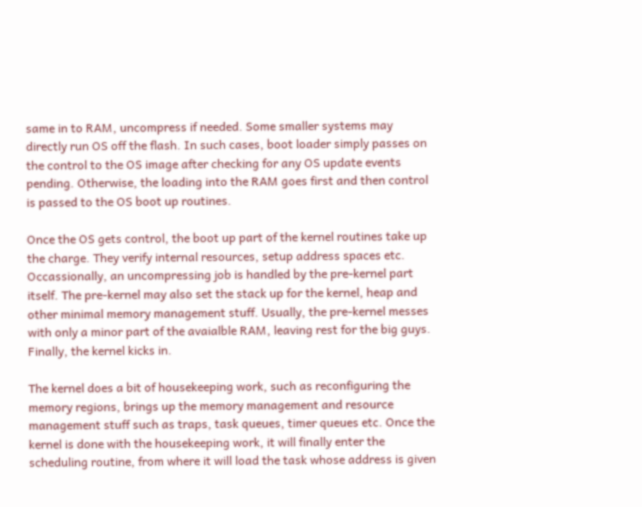same in to RAM, uncompress if needed. Some smaller systems may directly run OS off the flash. In such cases, boot loader simply passes on the control to the OS image after checking for any OS update events pending. Otherwise, the loading into the RAM goes first and then control is passed to the OS boot up routines.

Once the OS gets control, the boot up part of the kernel routines take up the charge. They verify internal resources, setup address spaces etc. Occassionally, an uncompressing job is handled by the pre-kernel part itself. The pre-kernel may also set the stack up for the kernel, heap and other minimal memory management stuff. Usually, the pre-kernel messes with only a minor part of the avaialble RAM, leaving rest for the big guys. Finally, the kernel kicks in.

The kernel does a bit of housekeeping work, such as reconfiguring the memory regions, brings up the memory management and resource management stuff such as traps, task queues, timer queues etc. Once the kernel is done with the housekeeping work, it will finally enter the scheduling routine, from where it will load the task whose address is given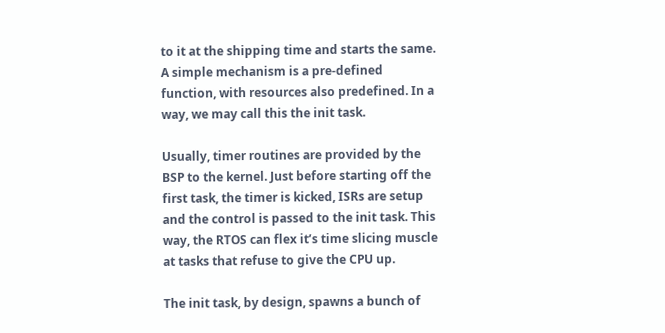to it at the shipping time and starts the same. A simple mechanism is a pre-defined function, with resources also predefined. In a way, we may call this the init task.

Usually, timer routines are provided by the BSP to the kernel. Just before starting off the first task, the timer is kicked, ISRs are setup and the control is passed to the init task. This way, the RTOS can flex it’s time slicing muscle at tasks that refuse to give the CPU up.

The init task, by design, spawns a bunch of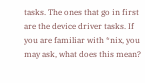tasks. The ones that go in first are the device driver tasks. If you are familiar with *nix, you may ask, what does this mean?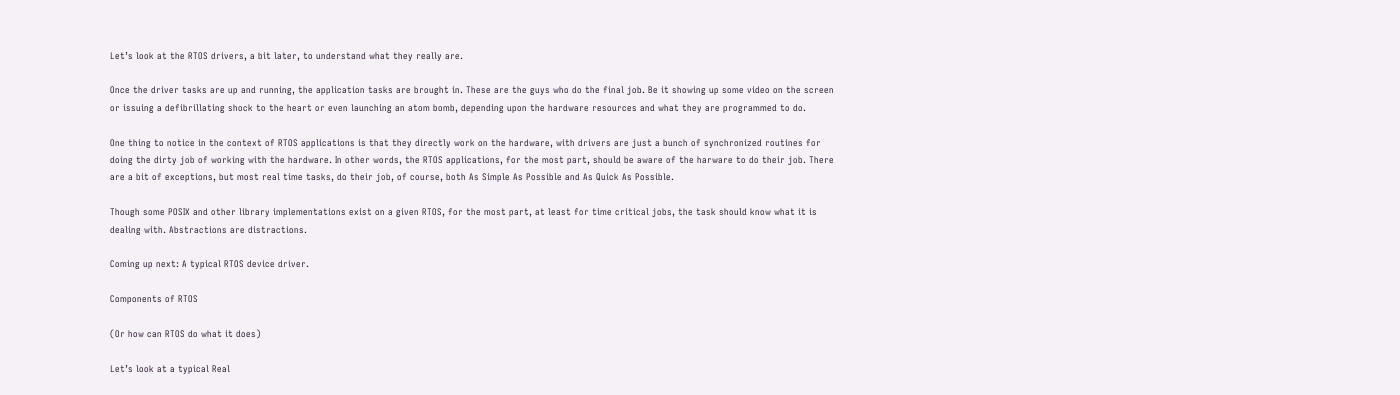Let’s look at the RTOS drivers, a bit later, to understand what they really are.

Once the driver tasks are up and running, the application tasks are brought in. These are the guys who do the final job. Be it showing up some video on the screen or issuing a defibrillating shock to the heart or even launching an atom bomb, depending upon the hardware resources and what they are programmed to do.

One thing to notice in the context of RTOS applications is that they directly work on the hardware, with drivers are just a bunch of synchronized routines for doing the dirty job of working with the hardware. In other words, the RTOS applications, for the most part, should be aware of the harware to do their job. There are a bit of exceptions, but most real time tasks, do their job, of course, both As Simple As Possible and As Quick As Possible.

Though some POSIX and other library implementations exist on a given RTOS, for the most part, at least for time critical jobs, the task should know what it is dealing with. Abstractions are distractions.

Coming up next: A typical RTOS device driver.

Components of RTOS

(Or how can RTOS do what it does)

Let’s look at a typical Real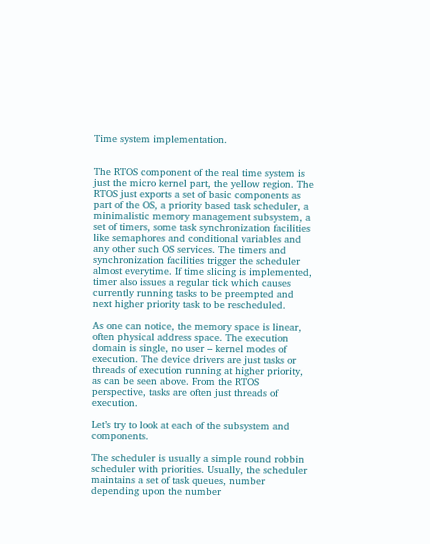Time system implementation.


The RTOS component of the real time system is just the micro kernel part, the yellow region. The RTOS just exports a set of basic components as part of the OS, a priority based task scheduler, a minimalistic memory management subsystem, a set of timers, some task synchronization facilities like semaphores and conditional variables and any other such OS services. The timers and synchronization facilities trigger the scheduler almost everytime. If time slicing is implemented, timer also issues a regular tick which causes currently running tasks to be preempted and next higher priority task to be rescheduled.

As one can notice, the memory space is linear, often physical address space. The execution domain is single, no user – kernel modes of execution. The device drivers are just tasks or threads of execution running at higher priority, as can be seen above. From the RTOS perspective, tasks are often just threads of execution.

Let’s try to look at each of the subsystem and components.

The scheduler is usually a simple round robbin scheduler with priorities. Usually, the scheduler maintains a set of task queues, number depending upon the number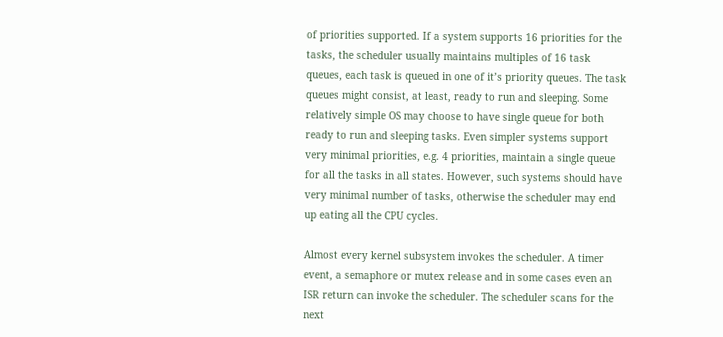of priorities supported. If a system supports 16 priorities for the tasks, the scheduler usually maintains multiples of 16 task queues, each task is queued in one of it’s priority queues. The task queues might consist, at least, ready to run and sleeping. Some relatively simple OS may choose to have single queue for both ready to run and sleeping tasks. Even simpler systems support very minimal priorities, e.g. 4 priorities, maintain a single queue for all the tasks in all states. However, such systems should have very minimal number of tasks, otherwise the scheduler may end up eating all the CPU cycles.

Almost every kernel subsystem invokes the scheduler. A timer event, a semaphore or mutex release and in some cases even an ISR return can invoke the scheduler. The scheduler scans for the next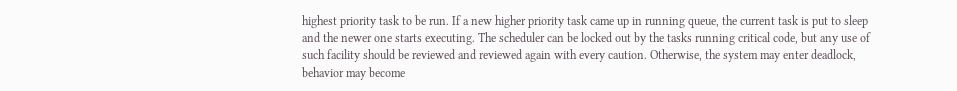highest priority task to be run. If a new higher priority task came up in running queue, the current task is put to sleep and the newer one starts executing. The scheduler can be locked out by the tasks running critical code, but any use of such facility should be reviewed and reviewed again with every caution. Otherwise, the system may enter deadlock, behavior may become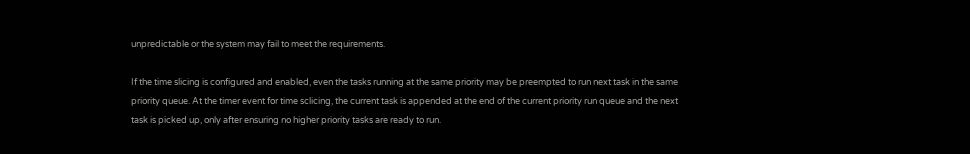unpredictable or the system may fail to meet the requirements.

If the time slicing is configured and enabled, even the tasks running at the same priority may be preempted to run next task in the same priority queue. At the timer event for time sclicing, the current task is appended at the end of the current priority run queue and the next task is picked up, only after ensuring no higher priority tasks are ready to run.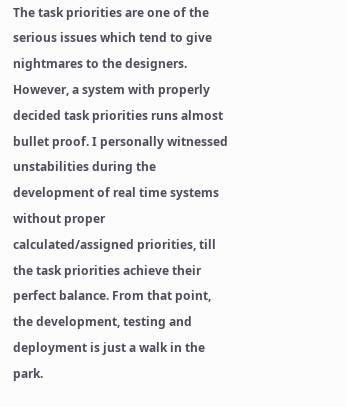The task priorities are one of the serious issues which tend to give nightmares to the designers. However, a system with properly decided task priorities runs almost bullet proof. I personally witnessed unstabilities during the development of real time systems without proper calculated/assigned priorities, till the task priorities achieve their perfect balance. From that point, the development, testing and deployment is just a walk in the park.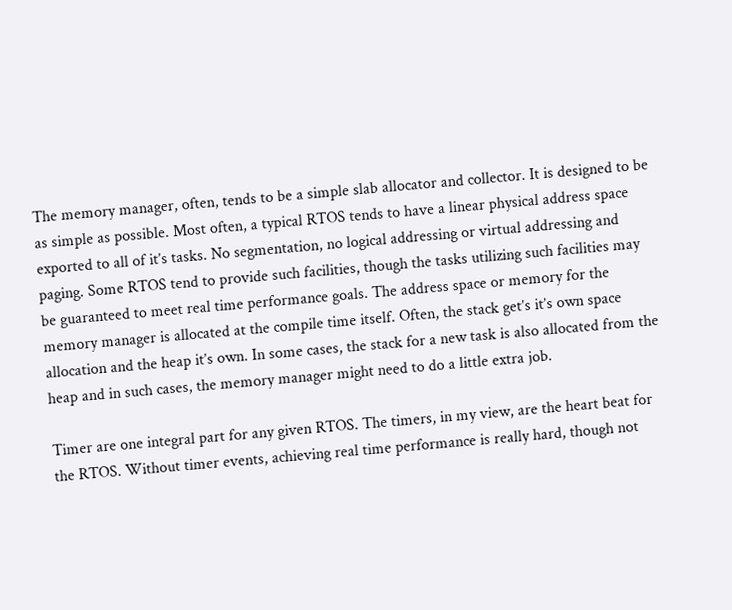The memory manager, often, tends to be a simple slab allocator and collector. It is designed to be as simple as possible. Most often, a typical RTOS tends to have a linear physical address space exported to all of it’s tasks. No segmentation, no logical addressing or virtual addressing and paging. Some RTOS tend to provide such facilities, though the tasks utilizing such facilities may be guaranteed to meet real time performance goals. The address space or memory for the memory manager is allocated at the compile time itself. Often, the stack get’s it’s own space allocation and the heap it’s own. In some cases, the stack for a new task is also allocated from the heap and in such cases, the memory manager might need to do a little extra job.

Timer are one integral part for any given RTOS. The timers, in my view, are the heart beat for the RTOS. Without timer events, achieving real time performance is really hard, though not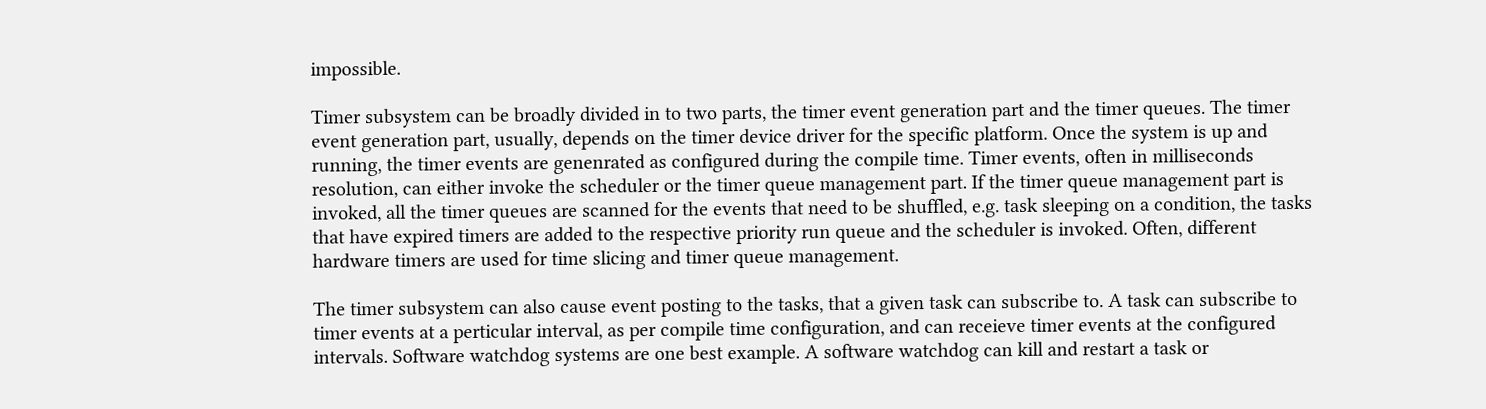impossible.

Timer subsystem can be broadly divided in to two parts, the timer event generation part and the timer queues. The timer event generation part, usually, depends on the timer device driver for the specific platform. Once the system is up and running, the timer events are genenrated as configured during the compile time. Timer events, often in milliseconds resolution, can either invoke the scheduler or the timer queue management part. If the timer queue management part is invoked, all the timer queues are scanned for the events that need to be shuffled, e.g. task sleeping on a condition, the tasks that have expired timers are added to the respective priority run queue and the scheduler is invoked. Often, different hardware timers are used for time slicing and timer queue management.

The timer subsystem can also cause event posting to the tasks, that a given task can subscribe to. A task can subscribe to timer events at a perticular interval, as per compile time configuration, and can receieve timer events at the configured intervals. Software watchdog systems are one best example. A software watchdog can kill and restart a task or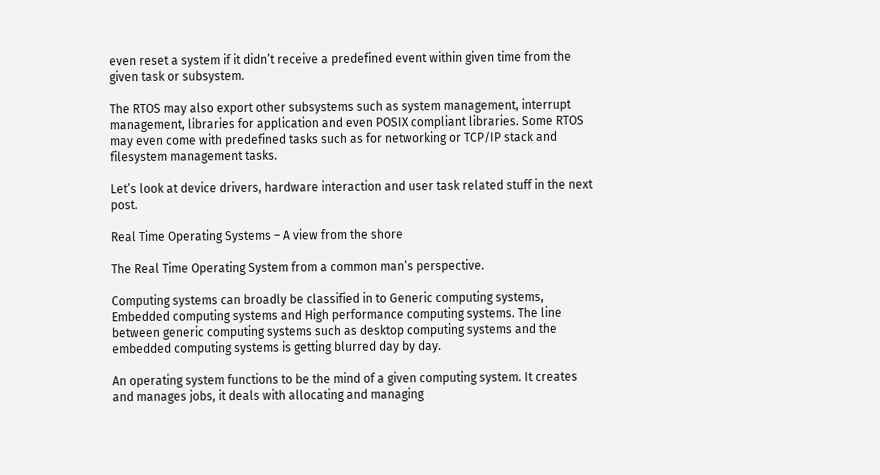even reset a system if it didn’t receive a predefined event within given time from the given task or subsystem.

The RTOS may also export other subsystems such as system management, interrupt management, libraries for application and even POSIX compliant libraries. Some RTOS may even come with predefined tasks such as for networking or TCP/IP stack and filesystem management tasks.

Let’s look at device drivers, hardware interaction and user task related stuff in the next post.

Real Time Operating Systems – A view from the shore

The Real Time Operating System from a common man’s perspective.

Computing systems can broadly be classified in to Generic computing systems, Embedded computing systems and High performance computing systems. The line  between generic computing systems such as desktop computing systems and the embedded computing systems is getting blurred day by day.

An operating system functions to be the mind of a given computing system. It creates and manages jobs, it deals with allocating and managing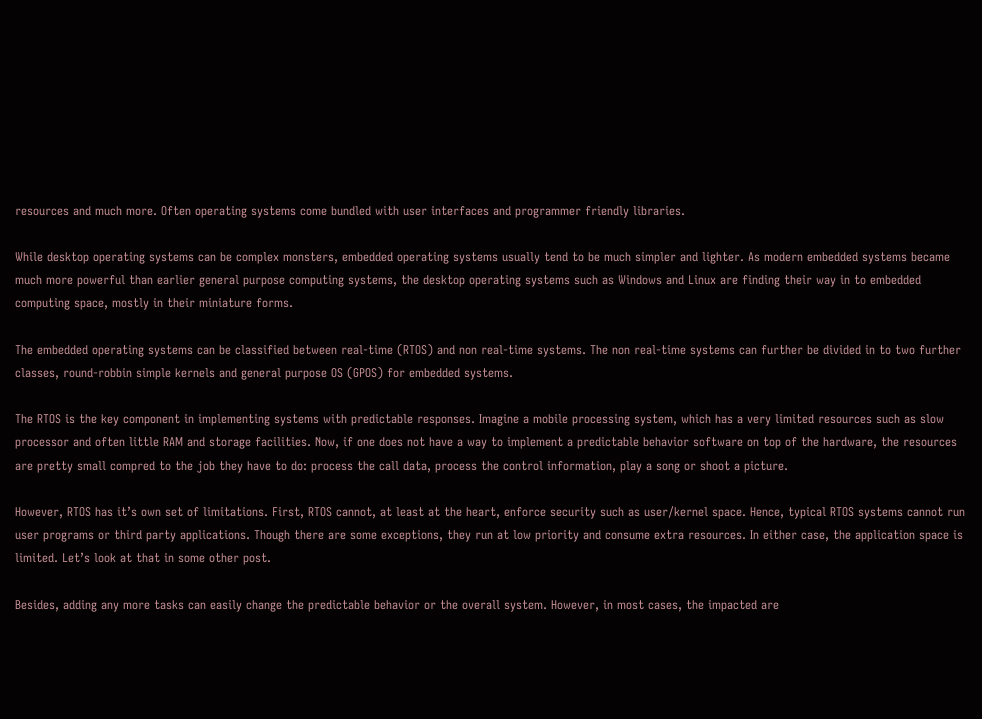resources and much more. Often operating systems come bundled with user interfaces and programmer friendly libraries.

While desktop operating systems can be complex monsters, embedded operating systems usually tend to be much simpler and lighter. As modern embedded systems became much more powerful than earlier general purpose computing systems, the desktop operating systems such as Windows and Linux are finding their way in to embedded computing space, mostly in their miniature forms.

The embedded operating systems can be classified between real-time (RTOS) and non real-time systems. The non real-time systems can further be divided in to two further classes, round-robbin simple kernels and general purpose OS (GPOS) for embedded systems.

The RTOS is the key component in implementing systems with predictable responses. Imagine a mobile processing system, which has a very limited resources such as slow processor and often little RAM and storage facilities. Now, if one does not have a way to implement a predictable behavior software on top of the hardware, the resources are pretty small compred to the job they have to do: process the call data, process the control information, play a song or shoot a picture.

However, RTOS has it’s own set of limitations. First, RTOS cannot, at least at the heart, enforce security such as user/kernel space. Hence, typical RTOS systems cannot run user programs or third party applications. Though there are some exceptions, they run at low priority and consume extra resources. In either case, the application space is limited. Let’s look at that in some other post.

Besides, adding any more tasks can easily change the predictable behavior or the overall system. However, in most cases, the impacted are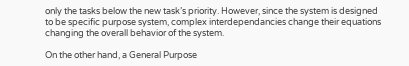only the tasks below the new task’s priority. However, since the system is designed to be specific purpose system, complex interdependancies change their equations changing the overall behavior of the system.

On the other hand, a General Purpose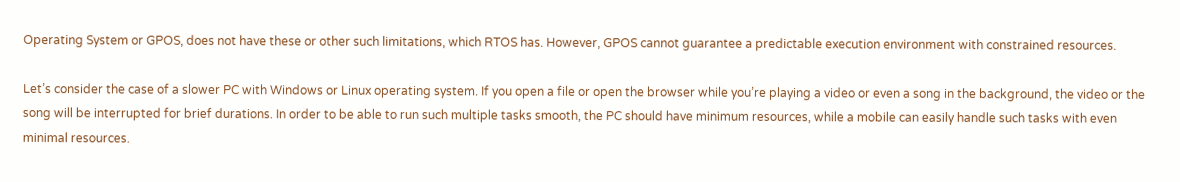Operating System or GPOS, does not have these or other such limitations, which RTOS has. However, GPOS cannot guarantee a predictable execution environment with constrained resources.

Let’s consider the case of a slower PC with Windows or Linux operating system. If you open a file or open the browser while you’re playing a video or even a song in the background, the video or the song will be interrupted for brief durations. In order to be able to run such multiple tasks smooth, the PC should have minimum resources, while a mobile can easily handle such tasks with even minimal resources.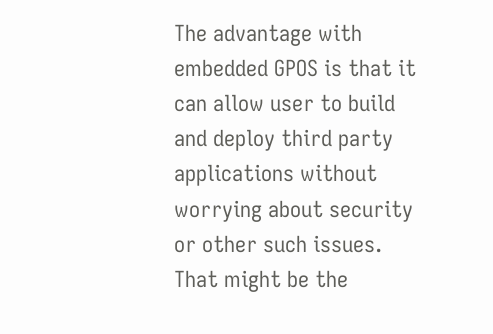The advantage with embedded GPOS is that it can allow user to build and deploy third party applications without worrying about security or other such issues. That might be the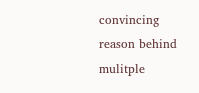convincing reason behind mulitple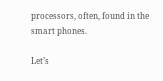processors, often, found in the smart phones.

Let’s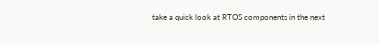take a quick look at RTOS components in the next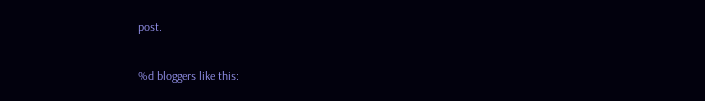post.

%d bloggers like this: